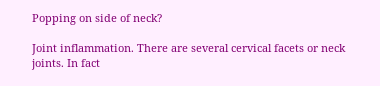Popping on side of neck?

Joint inflammation. There are several cervical facets or neck joints. In fact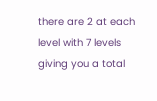there are 2 at each level with 7 levels giving you a total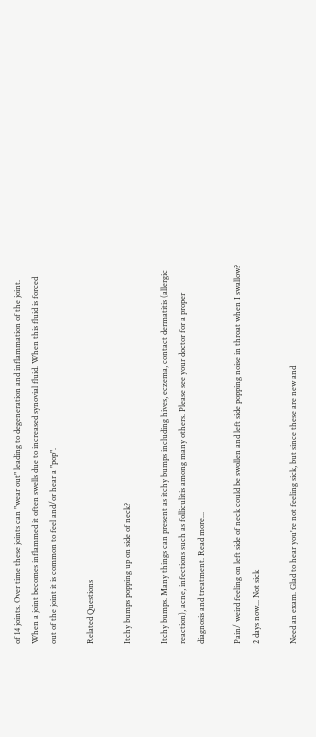of 14 joints. Over time these joints can "wear out" leading to degeneration and inflammation of the joint. When a joint becomes inflammed it often swells due to increased synovial fluid. When this fluid is forced out of the joint it is common to feel and/or hear a "pop".

Related Questions

Itchy bumps popping up on side of neck?

Itchy bumps. Many things can present as itchy bumps including hives, eczema, contact dermatitis (allergic reaction), acne, infections such as folliculitis among many others. Please see your doctor for a proper diagnosis and treatment. Read more...

Pain/ weird feeling on left side of neck could be swollen and left side popping noise in throat when I swallow? 2 days now... Not sick

Need an exam. Glad to hear you're not feeling sick, but since these are new and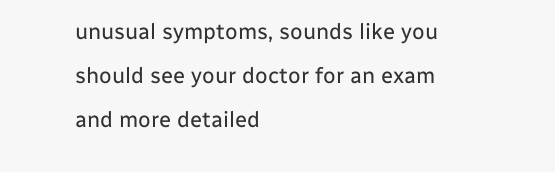unusual symptoms, sounds like you should see your doctor for an exam and more detailed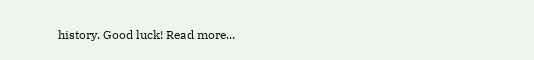history. Good luck! Read more...